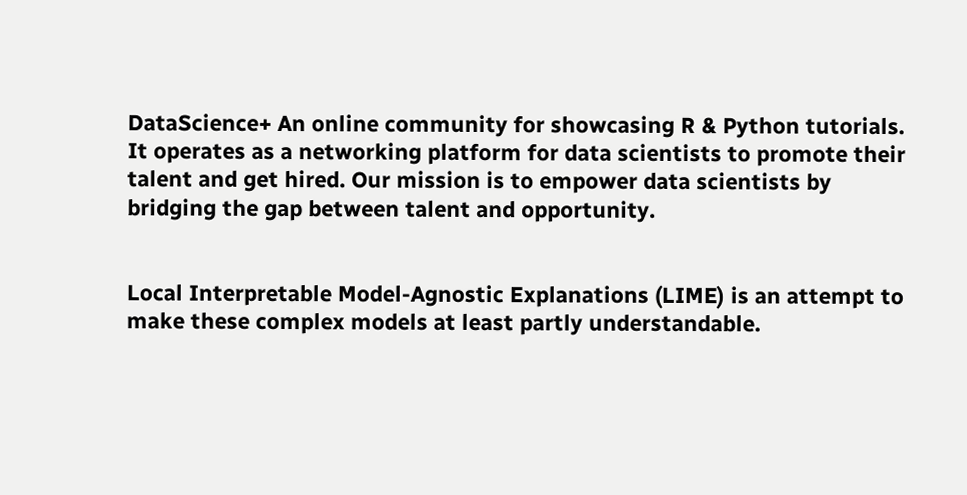DataScience+ An online community for showcasing R & Python tutorials. It operates as a networking platform for data scientists to promote their talent and get hired. Our mission is to empower data scientists by bridging the gap between talent and opportunity.


Local Interpretable Model-Agnostic Explanations (LIME) is an attempt to make these complex models at least partly understandable.